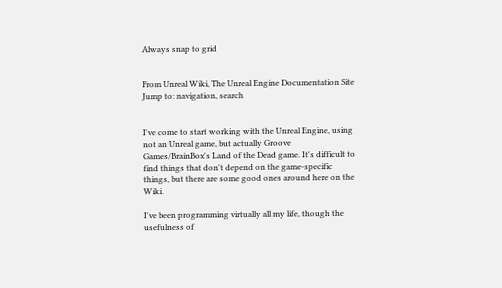Always snap to grid


From Unreal Wiki, The Unreal Engine Documentation Site
Jump to: navigation, search


I've come to start working with the Unreal Engine, using not an Unreal game, but actually Groove Games/BrainBox's Land of the Dead game. It's difficult to find things that don't depend on the game-specific things, but there are some good ones around here on the Wiki.

I've been programming virtually all my life, though the usefulness of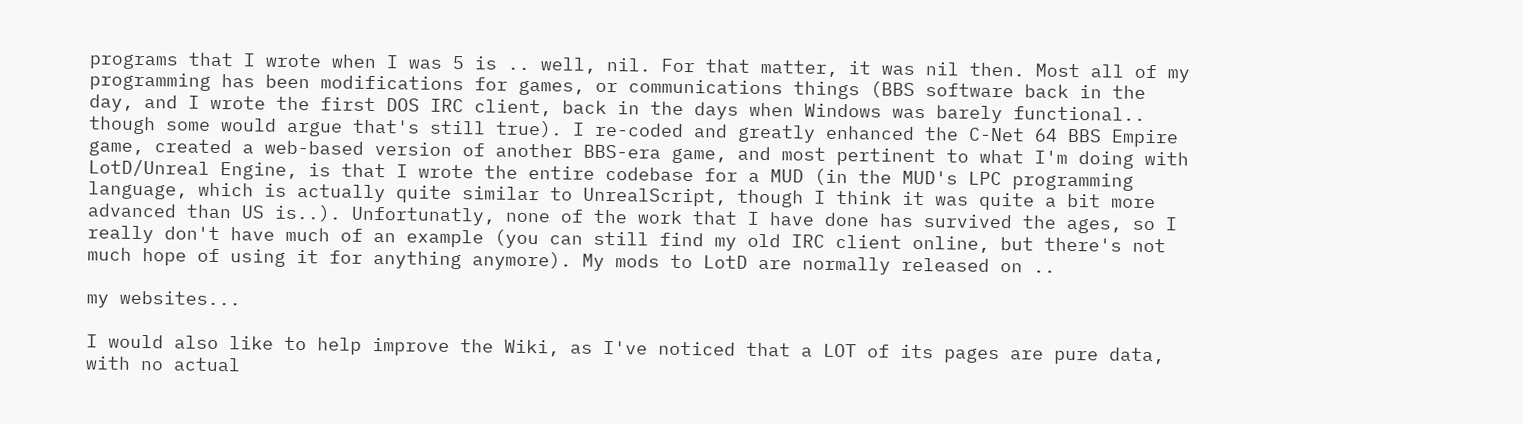programs that I wrote when I was 5 is .. well, nil. For that matter, it was nil then. Most all of my programming has been modifications for games, or communications things (BBS software back in the day, and I wrote the first DOS IRC client, back in the days when Windows was barely functional.. though some would argue that's still true). I re-coded and greatly enhanced the C-Net 64 BBS Empire game, created a web-based version of another BBS-era game, and most pertinent to what I'm doing with LotD/Unreal Engine, is that I wrote the entire codebase for a MUD (in the MUD's LPC programming language, which is actually quite similar to UnrealScript, though I think it was quite a bit more advanced than US is..). Unfortunatly, none of the work that I have done has survived the ages, so I really don't have much of an example (you can still find my old IRC client online, but there's not much hope of using it for anything anymore). My mods to LotD are normally released on ..

my websites...

I would also like to help improve the Wiki, as I've noticed that a LOT of its pages are pure data, with no actual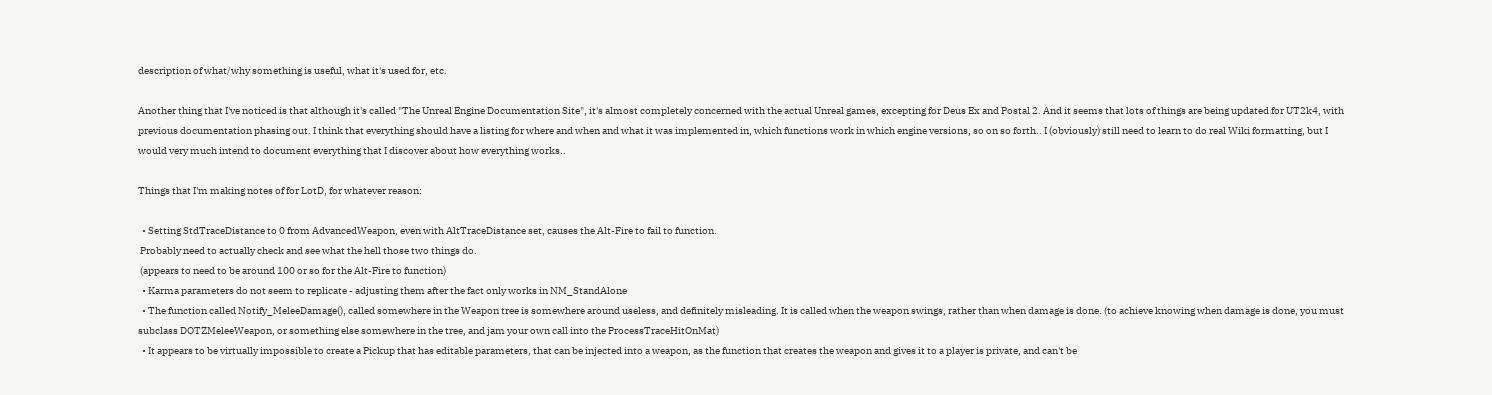description of what/why something is useful, what it's used for, etc.

Another thing that I've noticed is that although it's called "The Unreal Engine Documentation Site", it's almost completely concerned with the actual Unreal games, excepting for Deus Ex and Postal 2. And it seems that lots of things are being updated for UT2k4, with previous documentation phasing out. I think that everything should have a listing for where and when and what it was implemented in, which functions work in which engine versions, so on so forth.. I (obviously) still need to learn to do real Wiki formatting, but I would very much intend to document everything that I discover about how everything works..

Things that I'm making notes of for LotD, for whatever reason:

  • Setting StdTraceDistance to 0 from AdvancedWeapon, even with AltTraceDistance set, causes the Alt-Fire to fail to function.
 Probably need to actually check and see what the hell those two things do.
 (appears to need to be around 100 or so for the Alt-Fire to function)
  • Karma parameters do not seem to replicate - adjusting them after the fact only works in NM_StandAlone
  • The function called Notify_MeleeDamage(), called somewhere in the Weapon tree is somewhere around useless, and definitely misleading. It is called when the weapon swings, rather than when damage is done. (to achieve knowing when damage is done, you must subclass DOTZMeleeWeapon, or something else somewhere in the tree, and jam your own call into the ProcessTraceHitOnMat)
  • It appears to be virtually impossible to create a Pickup that has editable parameters, that can be injected into a weapon, as the function that creates the weapon and gives it to a player is private, and can't be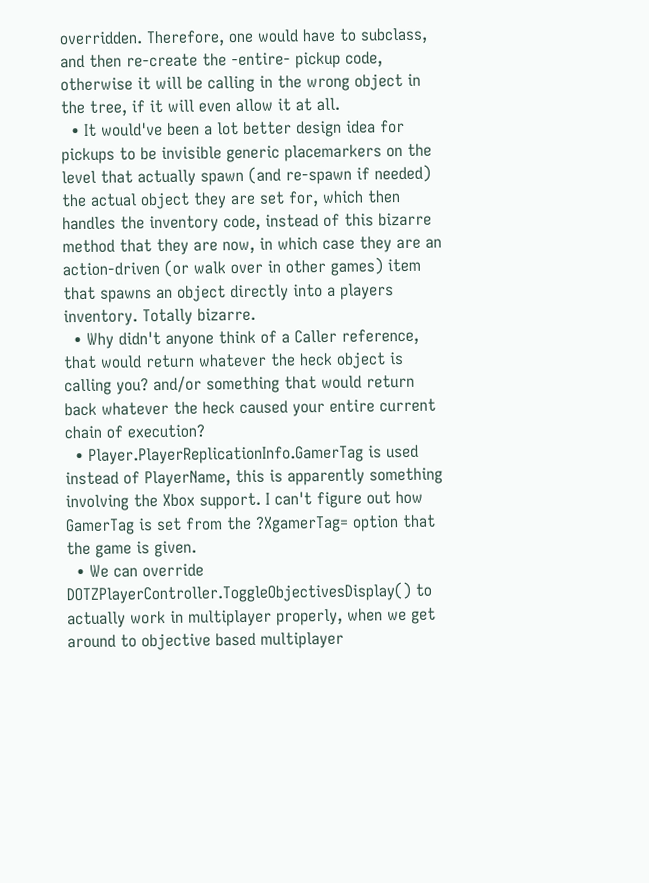overridden. Therefore, one would have to subclass, and then re-create the -entire- pickup code, otherwise it will be calling in the wrong object in the tree, if it will even allow it at all.
  • It would've been a lot better design idea for pickups to be invisible generic placemarkers on the level that actually spawn (and re-spawn if needed) the actual object they are set for, which then handles the inventory code, instead of this bizarre method that they are now, in which case they are an action-driven (or walk over in other games) item that spawns an object directly into a players inventory. Totally bizarre.
  • Why didn't anyone think of a Caller reference, that would return whatever the heck object is calling you? and/or something that would return back whatever the heck caused your entire current chain of execution?
  • Player.PlayerReplicationInfo.GamerTag is used instead of PlayerName, this is apparently something involving the Xbox support. I can't figure out how GamerTag is set from the ?XgamerTag= option that the game is given.
  • We can override DOTZPlayerController.ToggleObjectivesDisplay() to actually work in multiplayer properly, when we get around to objective based multiplayer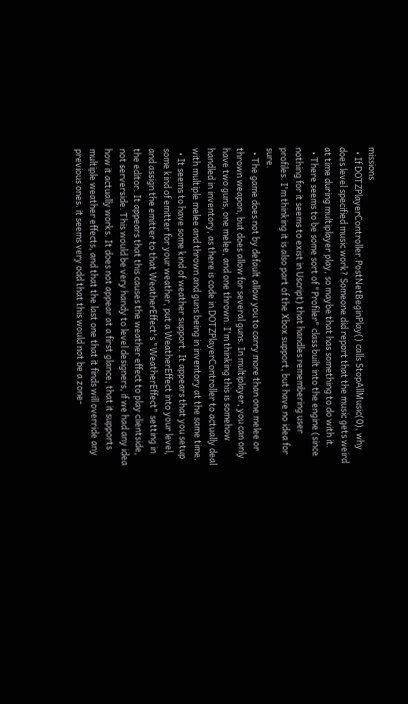missions
  • If DOTZPlayerController.PostNetBeginPlay() calls StopAllMusic(0), why does level specified music work? Someone did report that the music gets weird at time during multiplayer play, so maybe that has something to do with it.
  • There seems to be some sort of "Profiler" class built into the engine (since nothing for it seems to exist in Uscript) that handles remembering user profiles. I'm thinking it is also part of the Xbox support, but have no idea for sure.
  • The game does not by default allow you to carry more than one melee or thrown weapon, but does allow for several guns. In multiplayer, you can only have two guns, one melee, and one thrown. I'm thinking this is somehow handled in inventory, as there is code in DOTZPlayerController to actually deal with multiple melee and thrown and guns being in inventory at the same time.
  • It seems to have some kind of weather support. It appears that you setup some kind of emitter for your weather, put a WeatherEffect into your level, and assign the emitter to that WeatherEffect's "WeatherEffect" setting in the editor. It appears that this causes the weather effect to play clientside, not serverside. This would be very handy to level designers, if we had any idea how it actually works. It does not appear at a first glance, that it supports multiple weather effects, and that the last one that it finds will override any previous ones. it seems very odd that this would not be a zone-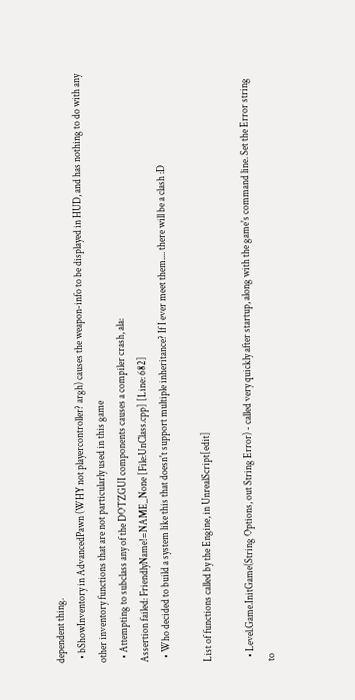dependent thing.
  • bShowInventory in AdvancedPawn (WHY not playercontroller? argh) causes the weapon-info to be displayed in HUD, and has nothing to do with any other inventory functions that are not particularly used in this game
  • Attempting to subclass any of the DOTZGUI components causes a compiler crash, ala:
Assertion failed: FriendlyName!=NAME_None [File:UnClass.cpp] [Line: 682]
  • Who decided to build a system like this that doesn't support multiple inheritance? If I ever meet them.... there will be a clash :D

List of functions called by the Engine, in UnrealScript[edit]

  • Level.Game.InitGame(String Options, out String Error) - called very quickly after startup, along with the game's command line. Set the Error string to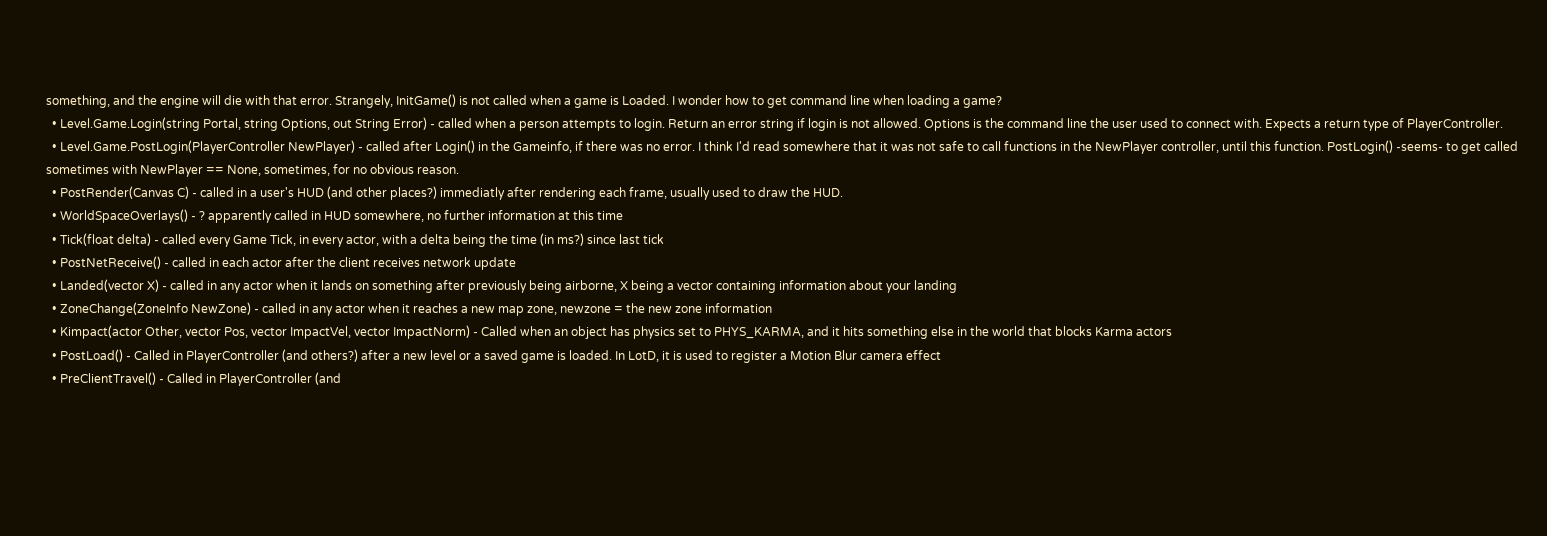something, and the engine will die with that error. Strangely, InitGame() is not called when a game is Loaded. I wonder how to get command line when loading a game?
  • Level.Game.Login(string Portal, string Options, out String Error) - called when a person attempts to login. Return an error string if login is not allowed. Options is the command line the user used to connect with. Expects a return type of PlayerController.
  • Level.Game.PostLogin(PlayerController NewPlayer) - called after Login() in the Gameinfo, if there was no error. I think I'd read somewhere that it was not safe to call functions in the NewPlayer controller, until this function. PostLogin() -seems- to get called sometimes with NewPlayer == None, sometimes, for no obvious reason.
  • PostRender(Canvas C) - called in a user's HUD (and other places?) immediatly after rendering each frame, usually used to draw the HUD.
  • WorldSpaceOverlays() - ? apparently called in HUD somewhere, no further information at this time
  • Tick(float delta) - called every Game Tick, in every actor, with a delta being the time (in ms?) since last tick
  • PostNetReceive() - called in each actor after the client receives network update
  • Landed(vector X) - called in any actor when it lands on something after previously being airborne, X being a vector containing information about your landing
  • ZoneChange(ZoneInfo NewZone) - called in any actor when it reaches a new map zone, newzone = the new zone information
  • Kimpact(actor Other, vector Pos, vector ImpactVel, vector ImpactNorm) - Called when an object has physics set to PHYS_KARMA, and it hits something else in the world that blocks Karma actors
  • PostLoad() - Called in PlayerController (and others?) after a new level or a saved game is loaded. In LotD, it is used to register a Motion Blur camera effect
  • PreClientTravel() - Called in PlayerController (and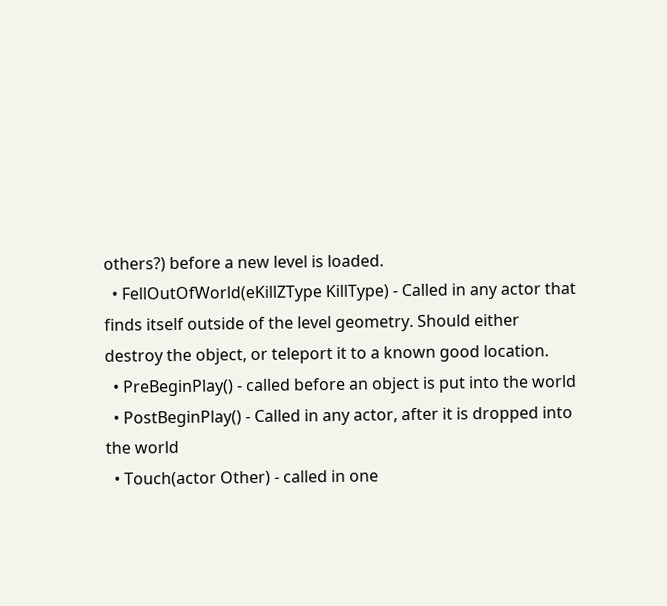others?) before a new level is loaded.
  • FellOutOfWorld(eKillZType KillType) - Called in any actor that finds itself outside of the level geometry. Should either destroy the object, or teleport it to a known good location.
  • PreBeginPlay() - called before an object is put into the world
  • PostBeginPlay() - Called in any actor, after it is dropped into the world
  • Touch(actor Other) - called in one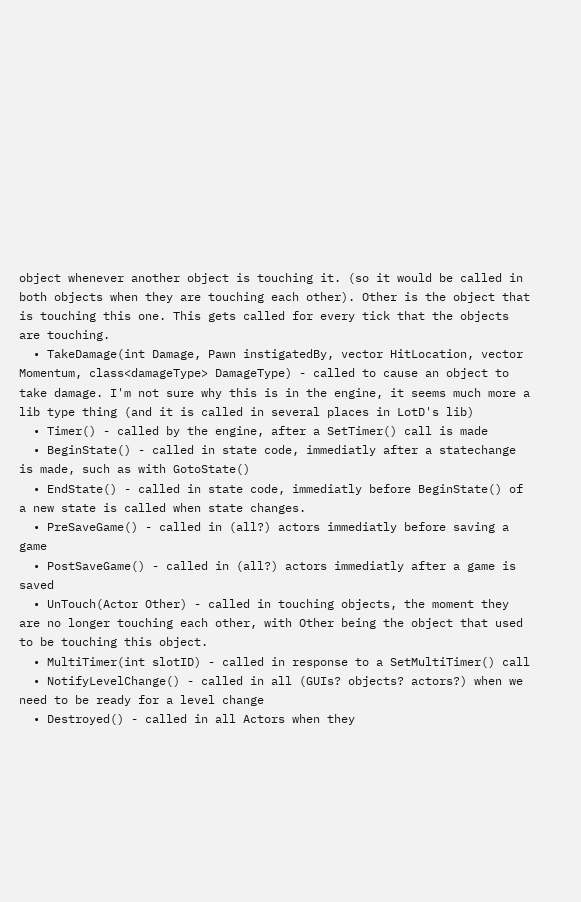object whenever another object is touching it. (so it would be called in both objects when they are touching each other). Other is the object that is touching this one. This gets called for every tick that the objects are touching.
  • TakeDamage(int Damage, Pawn instigatedBy, vector HitLocation, vector Momentum, class<damageType> DamageType) - called to cause an object to take damage. I'm not sure why this is in the engine, it seems much more a lib type thing (and it is called in several places in LotD's lib)
  • Timer() - called by the engine, after a SetTimer() call is made
  • BeginState() - called in state code, immediatly after a statechange is made, such as with GotoState()
  • EndState() - called in state code, immediatly before BeginState() of a new state is called when state changes.
  • PreSaveGame() - called in (all?) actors immediatly before saving a game
  • PostSaveGame() - called in (all?) actors immediatly after a game is saved
  • UnTouch(Actor Other) - called in touching objects, the moment they are no longer touching each other, with Other being the object that used to be touching this object.
  • MultiTimer(int slotID) - called in response to a SetMultiTimer() call
  • NotifyLevelChange() - called in all (GUIs? objects? actors?) when we need to be ready for a level change
  • Destroyed() - called in all Actors when they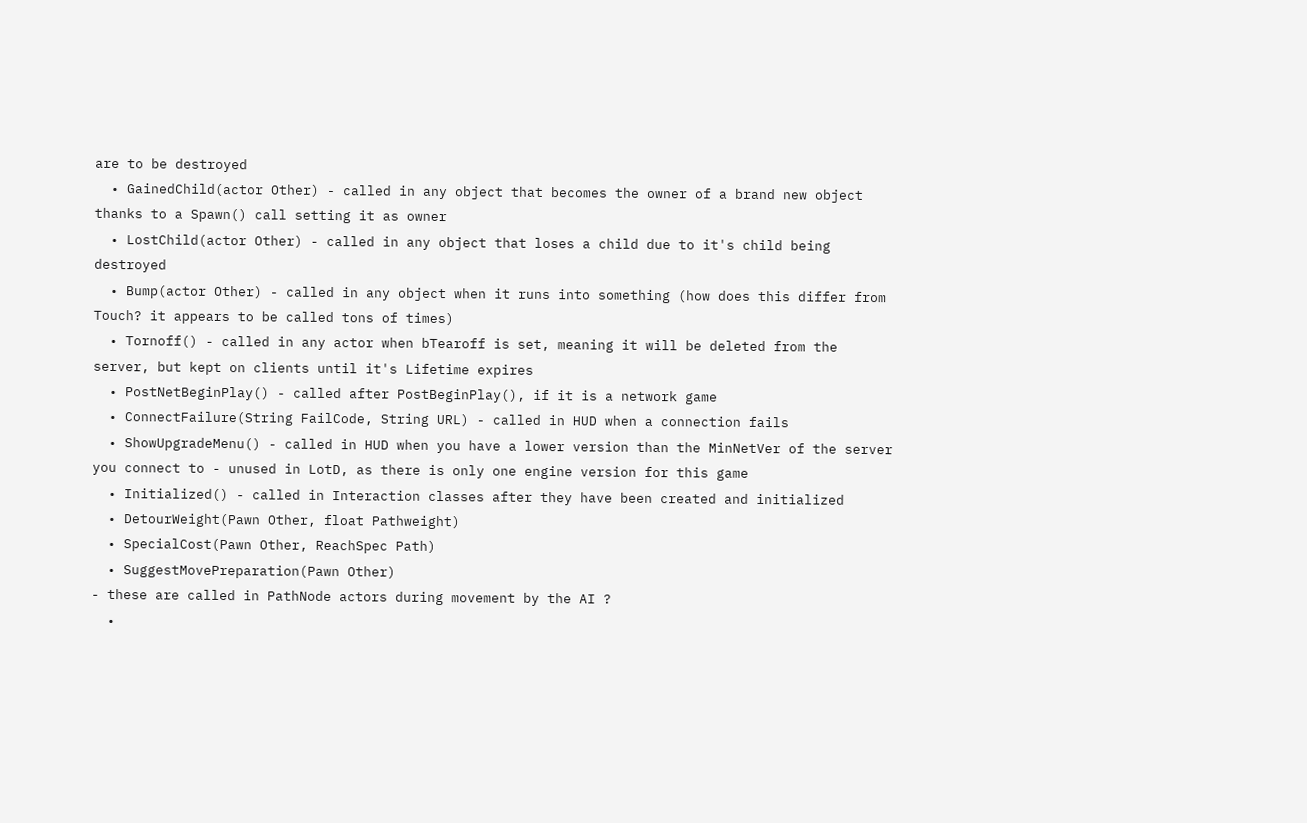are to be destroyed
  • GainedChild(actor Other) - called in any object that becomes the owner of a brand new object thanks to a Spawn() call setting it as owner
  • LostChild(actor Other) - called in any object that loses a child due to it's child being destroyed
  • Bump(actor Other) - called in any object when it runs into something (how does this differ from Touch? it appears to be called tons of times)
  • Tornoff() - called in any actor when bTearoff is set, meaning it will be deleted from the server, but kept on clients until it's Lifetime expires
  • PostNetBeginPlay() - called after PostBeginPlay(), if it is a network game
  • ConnectFailure(String FailCode, String URL) - called in HUD when a connection fails
  • ShowUpgradeMenu() - called in HUD when you have a lower version than the MinNetVer of the server you connect to - unused in LotD, as there is only one engine version for this game
  • Initialized() - called in Interaction classes after they have been created and initialized
  • DetourWeight(Pawn Other, float Pathweight)
  • SpecialCost(Pawn Other, ReachSpec Path)
  • SuggestMovePreparation(Pawn Other)
- these are called in PathNode actors during movement by the AI ?
  •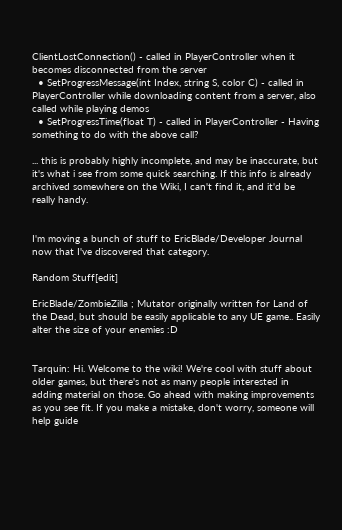ClientLostConnection() - called in PlayerController when it becomes disconnected from the server
  • SetProgressMessage(int Index, string S, color C) - called in PlayerController while downloading content from a server, also called while playing demos
  • SetProgressTime(float T) - called in PlayerController - Having something to do with the above call?

... this is probably highly incomplete, and may be inaccurate, but it's what i see from some quick searching. If this info is already archived somewhere on the Wiki, I can't find it, and it'd be really handy.


I'm moving a bunch of stuff to EricBlade/Developer Journal now that I've discovered that category.

Random Stuff[edit]

EricBlade/ZombieZilla ; Mutator originally written for Land of the Dead, but should be easily applicable to any UE game.. Easily alter the size of your enemies :D


Tarquin: Hi. Welcome to the wiki! We're cool with stuff about older games, but there's not as many people interested in adding material on those. Go ahead with making improvements as you see fit. If you make a mistake, don't worry, someone will help guide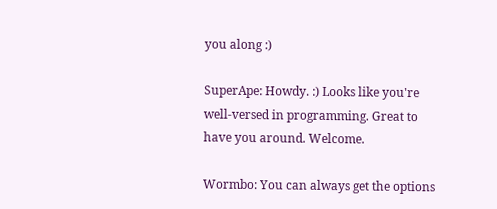you along :)

SuperApe: Howdy. :) Looks like you're well-versed in programming. Great to have you around. Welcome.

Wormbo: You can always get the options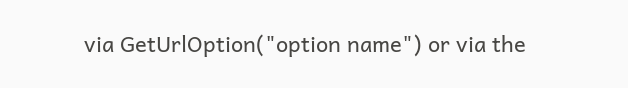via GetUrlOption("option name") or via the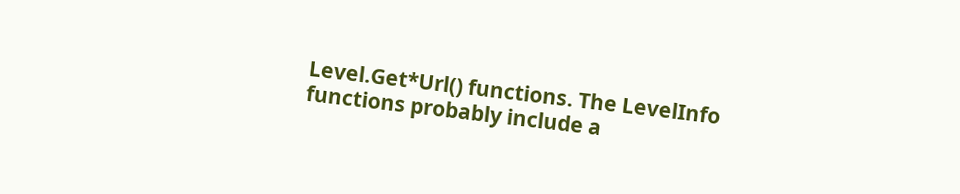Level.Get*Url() functions. The LevelInfo functions probably include a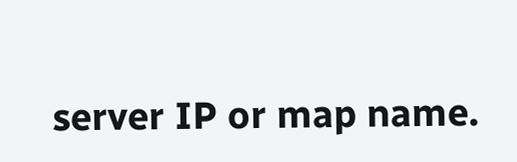server IP or map name.